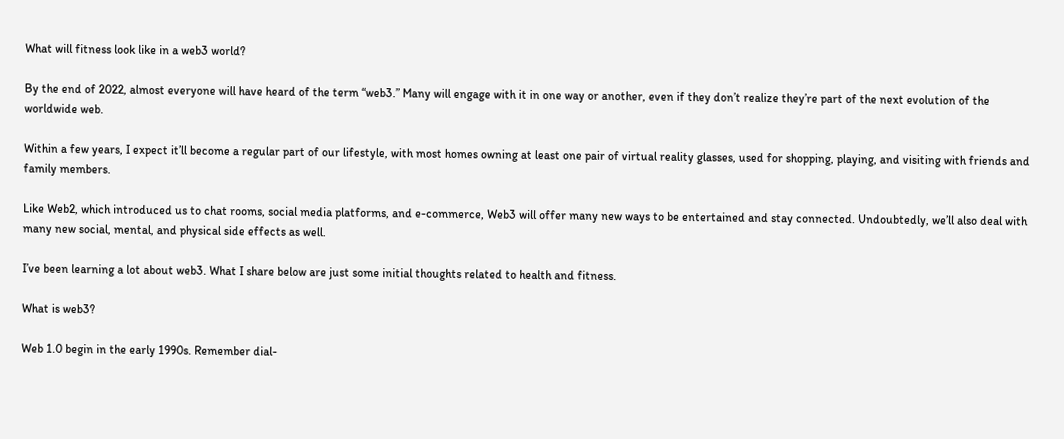What will fitness look like in a web3 world?

By the end of 2022, almost everyone will have heard of the term “web3.” Many will engage with it in one way or another, even if they don’t realize they’re part of the next evolution of the worldwide web.

Within a few years, I expect it’ll become a regular part of our lifestyle, with most homes owning at least one pair of virtual reality glasses, used for shopping, playing, and visiting with friends and family members.

Like Web2, which introduced us to chat rooms, social media platforms, and e-commerce, Web3 will offer many new ways to be entertained and stay connected. Undoubtedly, we’ll also deal with many new social, mental, and physical side effects as well.

I’ve been learning a lot about web3. What I share below are just some initial thoughts related to health and fitness.

What is web3?

Web 1.0 begin in the early 1990s. Remember dial-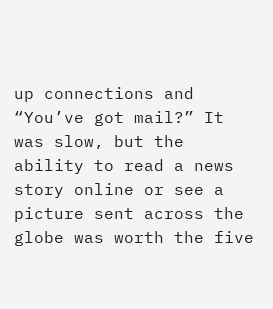up connections and “You’ve got mail?” It was slow, but the ability to read a news story online or see a picture sent across the globe was worth the five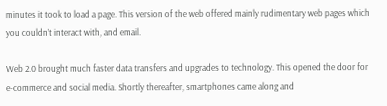minutes it took to load a page. This version of the web offered mainly rudimentary web pages which you couldn’t interact with, and email.

Web 2.0 brought much faster data transfers and upgrades to technology. This opened the door for e-commerce and social media. Shortly thereafter, smartphones came along and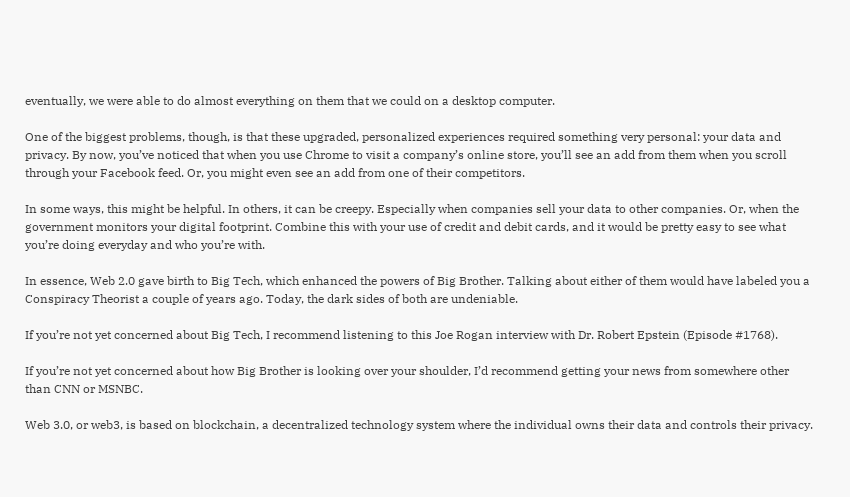eventually, we were able to do almost everything on them that we could on a desktop computer.

One of the biggest problems, though, is that these upgraded, personalized experiences required something very personal: your data and privacy. By now, you’ve noticed that when you use Chrome to visit a company’s online store, you’ll see an add from them when you scroll through your Facebook feed. Or, you might even see an add from one of their competitors.

In some ways, this might be helpful. In others, it can be creepy. Especially when companies sell your data to other companies. Or, when the government monitors your digital footprint. Combine this with your use of credit and debit cards, and it would be pretty easy to see what you’re doing everyday and who you’re with.

In essence, Web 2.0 gave birth to Big Tech, which enhanced the powers of Big Brother. Talking about either of them would have labeled you a Conspiracy Theorist a couple of years ago. Today, the dark sides of both are undeniable.

If you’re not yet concerned about Big Tech, I recommend listening to this Joe Rogan interview with Dr. Robert Epstein (Episode #1768).

If you’re not yet concerned about how Big Brother is looking over your shoulder, I’d recommend getting your news from somewhere other than CNN or MSNBC.

Web 3.0, or web3, is based on blockchain, a decentralized technology system where the individual owns their data and controls their privacy.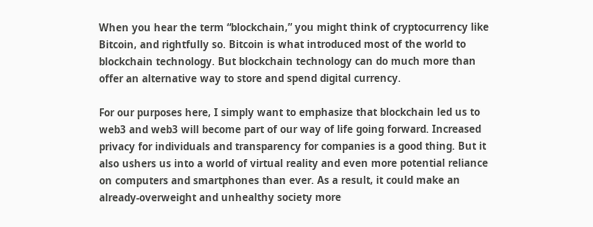When you hear the term “blockchain,” you might think of cryptocurrency like Bitcoin, and rightfully so. Bitcoin is what introduced most of the world to blockchain technology. But blockchain technology can do much more than offer an alternative way to store and spend digital currency.

For our purposes here, I simply want to emphasize that blockchain led us to web3 and web3 will become part of our way of life going forward. Increased privacy for individuals and transparency for companies is a good thing. But it also ushers us into a world of virtual reality and even more potential reliance on computers and smartphones than ever. As a result, it could make an already-overweight and unhealthy society more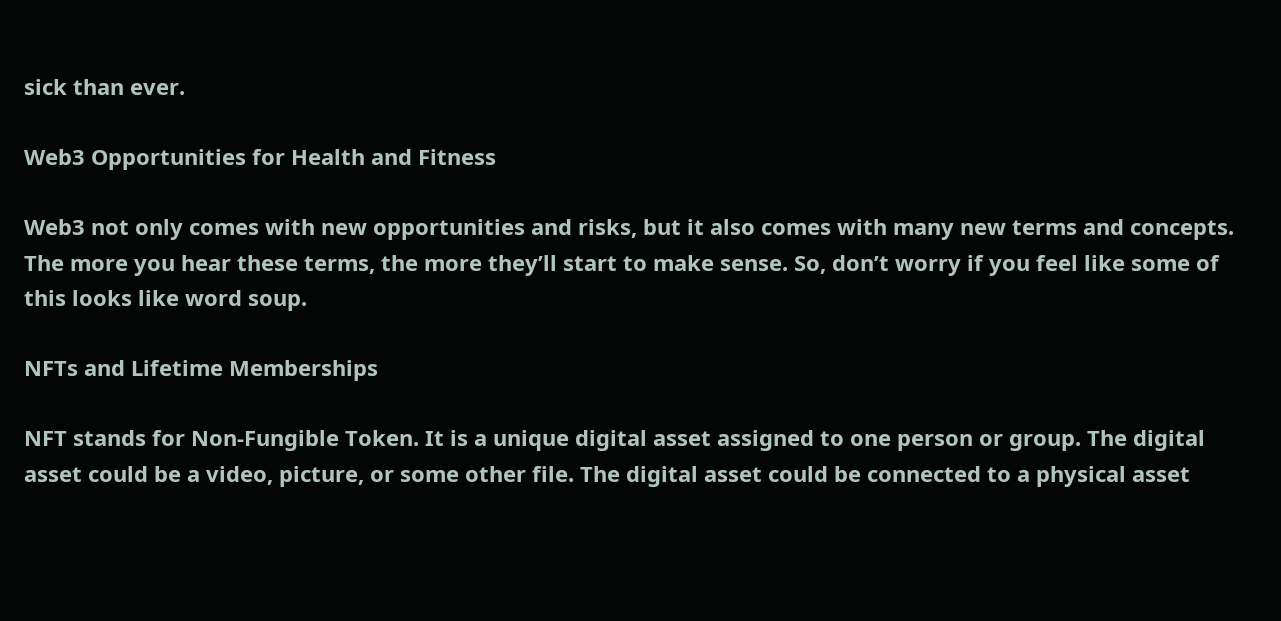sick than ever.

Web3 Opportunities for Health and Fitness

Web3 not only comes with new opportunities and risks, but it also comes with many new terms and concepts. The more you hear these terms, the more they’ll start to make sense. So, don’t worry if you feel like some of this looks like word soup.

NFTs and Lifetime Memberships

NFT stands for Non-Fungible Token. It is a unique digital asset assigned to one person or group. The digital asset could be a video, picture, or some other file. The digital asset could be connected to a physical asset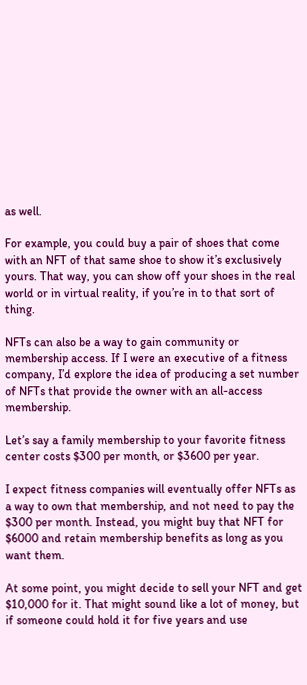as well.

For example, you could buy a pair of shoes that come with an NFT of that same shoe to show it’s exclusively yours. That way, you can show off your shoes in the real world or in virtual reality, if you’re in to that sort of thing.

NFTs can also be a way to gain community or membership access. If I were an executive of a fitness company, I’d explore the idea of producing a set number of NFTs that provide the owner with an all-access membership.

Let’s say a family membership to your favorite fitness center costs $300 per month, or $3600 per year.

I expect fitness companies will eventually offer NFTs as a way to own that membership, and not need to pay the $300 per month. Instead, you might buy that NFT for $6000 and retain membership benefits as long as you want them.

At some point, you might decide to sell your NFT and get $10,000 for it. That might sound like a lot of money, but if someone could hold it for five years and use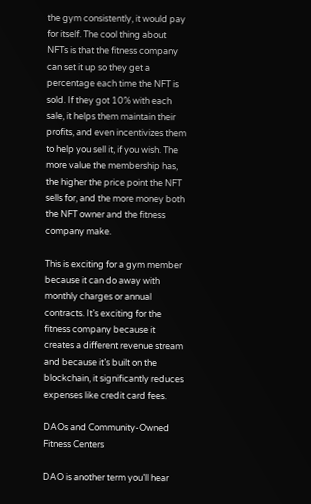the gym consistently, it would pay for itself. The cool thing about NFTs is that the fitness company can set it up so they get a percentage each time the NFT is sold. If they got 10% with each sale, it helps them maintain their profits, and even incentivizes them to help you sell it, if you wish. The more value the membership has, the higher the price point the NFT sells for, and the more money both the NFT owner and the fitness company make.

This is exciting for a gym member because it can do away with monthly charges or annual contracts. It’s exciting for the fitness company because it creates a different revenue stream and because it’s built on the blockchain, it significantly reduces expenses like credit card fees.

DAOs and Community-Owned Fitness Centers

DAO is another term you’ll hear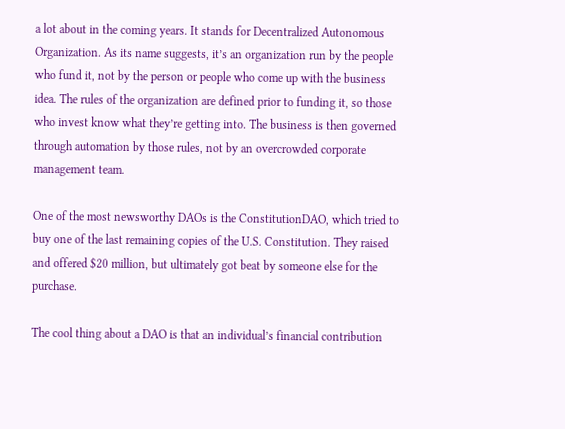a lot about in the coming years. It stands for Decentralized Autonomous Organization. As its name suggests, it’s an organization run by the people who fund it, not by the person or people who come up with the business idea. The rules of the organization are defined prior to funding it, so those who invest know what they’re getting into. The business is then governed through automation by those rules, not by an overcrowded corporate management team.

One of the most newsworthy DAOs is the ConstitutionDAO, which tried to buy one of the last remaining copies of the U.S. Constitution. They raised and offered $20 million, but ultimately got beat by someone else for the purchase.

The cool thing about a DAO is that an individual’s financial contribution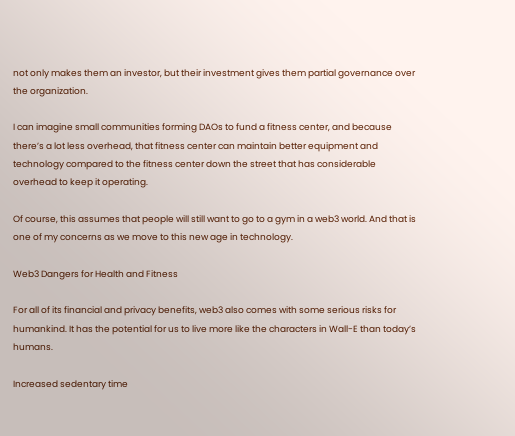not only makes them an investor, but their investment gives them partial governance over the organization.

I can imagine small communities forming DAOs to fund a fitness center, and because there’s a lot less overhead, that fitness center can maintain better equipment and technology compared to the fitness center down the street that has considerable overhead to keep it operating.

Of course, this assumes that people will still want to go to a gym in a web3 world. And that is one of my concerns as we move to this new age in technology.

Web3 Dangers for Health and Fitness

For all of its financial and privacy benefits, web3 also comes with some serious risks for humankind. It has the potential for us to live more like the characters in Wall-E than today’s humans.

Increased sedentary time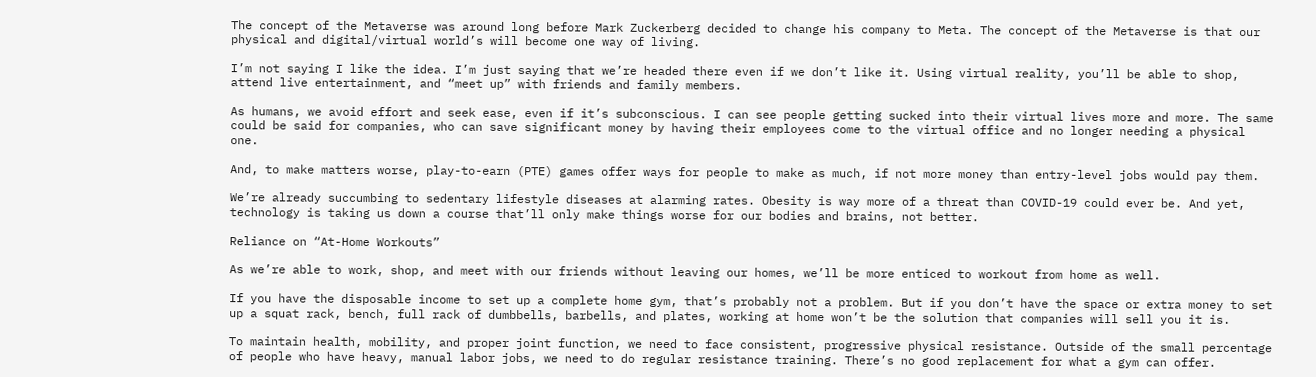The concept of the Metaverse was around long before Mark Zuckerberg decided to change his company to Meta. The concept of the Metaverse is that our physical and digital/virtual world’s will become one way of living.

I’m not saying I like the idea. I’m just saying that we’re headed there even if we don’t like it. Using virtual reality, you’ll be able to shop, attend live entertainment, and “meet up” with friends and family members.

As humans, we avoid effort and seek ease, even if it’s subconscious. I can see people getting sucked into their virtual lives more and more. The same could be said for companies, who can save significant money by having their employees come to the virtual office and no longer needing a physical one.

And, to make matters worse, play-to-earn (PTE) games offer ways for people to make as much, if not more money than entry-level jobs would pay them.

We’re already succumbing to sedentary lifestyle diseases at alarming rates. Obesity is way more of a threat than COVID-19 could ever be. And yet, technology is taking us down a course that’ll only make things worse for our bodies and brains, not better.

Reliance on “At-Home Workouts”

As we’re able to work, shop, and meet with our friends without leaving our homes, we’ll be more enticed to workout from home as well.

If you have the disposable income to set up a complete home gym, that’s probably not a problem. But if you don’t have the space or extra money to set up a squat rack, bench, full rack of dumbbells, barbells, and plates, working at home won’t be the solution that companies will sell you it is.

To maintain health, mobility, and proper joint function, we need to face consistent, progressive physical resistance. Outside of the small percentage of people who have heavy, manual labor jobs, we need to do regular resistance training. There’s no good replacement for what a gym can offer.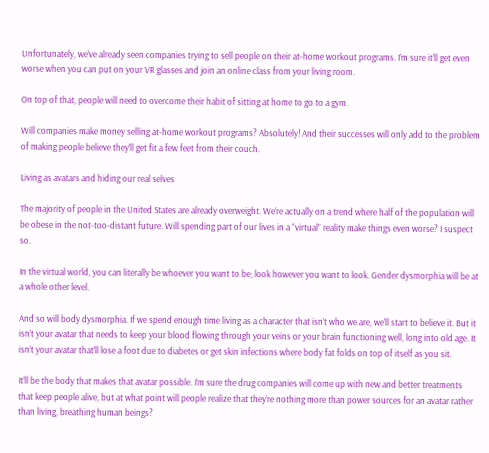Unfortunately, we’ve already seen companies trying to sell people on their at-home workout programs. I’m sure it’ll get even worse when you can put on your VR glasses and join an online class from your living room.

On top of that, people will need to overcome their habit of sitting at home to go to a gym.

Will companies make money selling at-home workout programs? Absolutely! And their successes will only add to the problem of making people believe they’ll get fit a few feet from their couch.

Living as avatars and hiding our real selves

The majority of people in the United States are already overweight. We’re actually on a trend where half of the population will be obese in the not-too-distant future. Will spending part of our lives in a “virtual” reality make things even worse? I suspect so.

In the virtual world, you can literally be whoever you want to be; look however you want to look. Gender dysmorphia will be at a whole other level.

And so will body dysmorphia. If we spend enough time living as a character that isn’t who we are, we’ll start to believe it. But it isn’t your avatar that needs to keep your blood flowing through your veins or your brain functioning well, long into old age. It isn’t your avatar that’ll lose a foot due to diabetes or get skin infections where body fat folds on top of itself as you sit.

It’ll be the body that makes that avatar possible. I’m sure the drug companies will come up with new and better treatments that keep people alive, but at what point will people realize that they’re nothing more than power sources for an avatar rather than living, breathing human beings?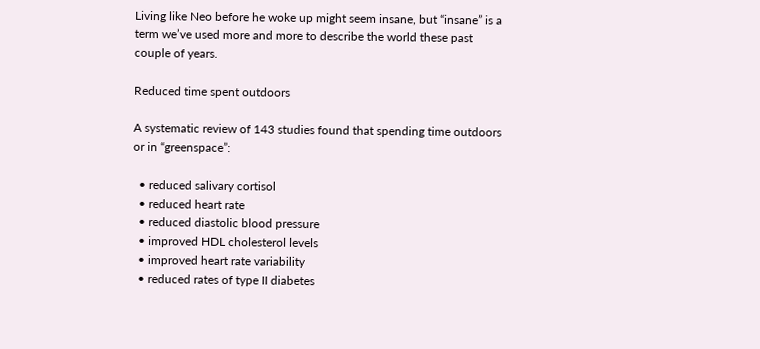Living like Neo before he woke up might seem insane, but “insane” is a term we’ve used more and more to describe the world these past couple of years.

Reduced time spent outdoors

A systematic review of 143 studies found that spending time outdoors or in “greenspace”:

  • reduced salivary cortisol
  • reduced heart rate
  • reduced diastolic blood pressure
  • improved HDL cholesterol levels
  • improved heart rate variability
  • reduced rates of type II diabetes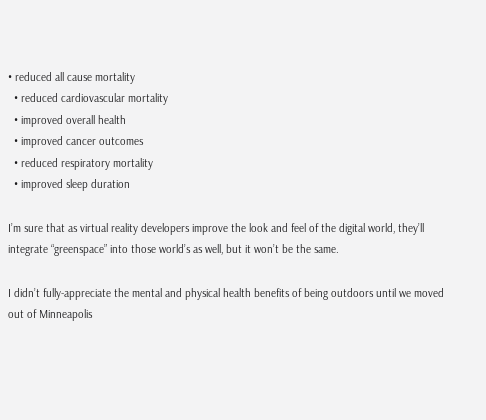• reduced all cause mortality
  • reduced cardiovascular mortality
  • improved overall health
  • improved cancer outcomes
  • reduced respiratory mortality
  • improved sleep duration

I’m sure that as virtual reality developers improve the look and feel of the digital world, they’ll integrate “greenspace” into those world’s as well, but it won’t be the same.

I didn’t fully-appreciate the mental and physical health benefits of being outdoors until we moved out of Minneapolis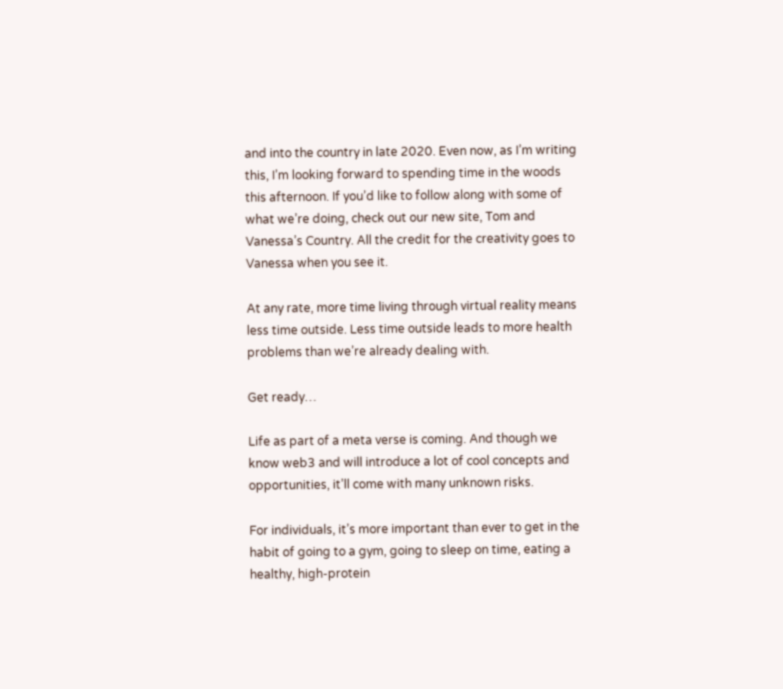and into the country in late 2020. Even now, as I’m writing this, I’m looking forward to spending time in the woods this afternoon. If you’d like to follow along with some of what we’re doing, check out our new site, Tom and Vanessa’s Country. All the credit for the creativity goes to Vanessa when you see it.

At any rate, more time living through virtual reality means less time outside. Less time outside leads to more health problems than we’re already dealing with.

Get ready…

Life as part of a meta verse is coming. And though we know web3 and will introduce a lot of cool concepts and opportunities, it’ll come with many unknown risks.

For individuals, it’s more important than ever to get in the habit of going to a gym, going to sleep on time, eating a healthy, high-protein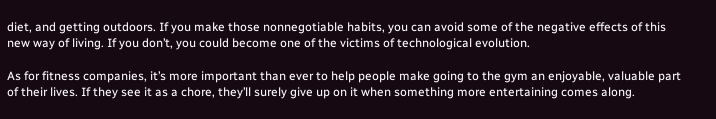diet, and getting outdoors. If you make those nonnegotiable habits, you can avoid some of the negative effects of this new way of living. If you don’t, you could become one of the victims of technological evolution.

As for fitness companies, it’s more important than ever to help people make going to the gym an enjoyable, valuable part of their lives. If they see it as a chore, they’ll surely give up on it when something more entertaining comes along.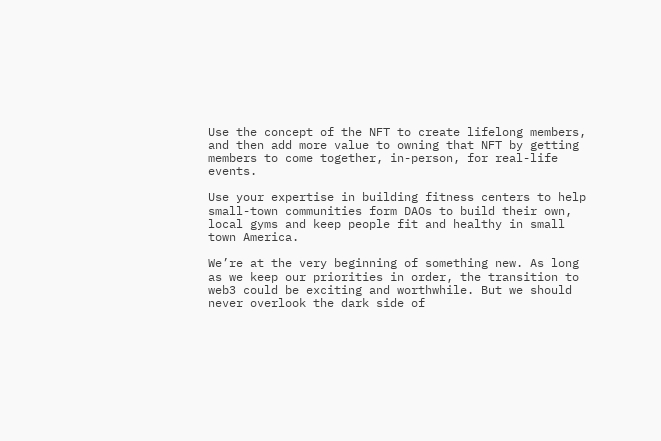Use the concept of the NFT to create lifelong members, and then add more value to owning that NFT by getting members to come together, in-person, for real-life events.

Use your expertise in building fitness centers to help small-town communities form DAOs to build their own, local gyms and keep people fit and healthy in small town America.

We’re at the very beginning of something new. As long as we keep our priorities in order, the transition to web3 could be exciting and worthwhile. But we should never overlook the dark side of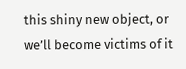this shiny new object, or we’ll become victims of it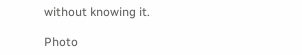without knowing it.

Photo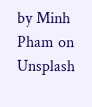by Minh Pham on Unsplash